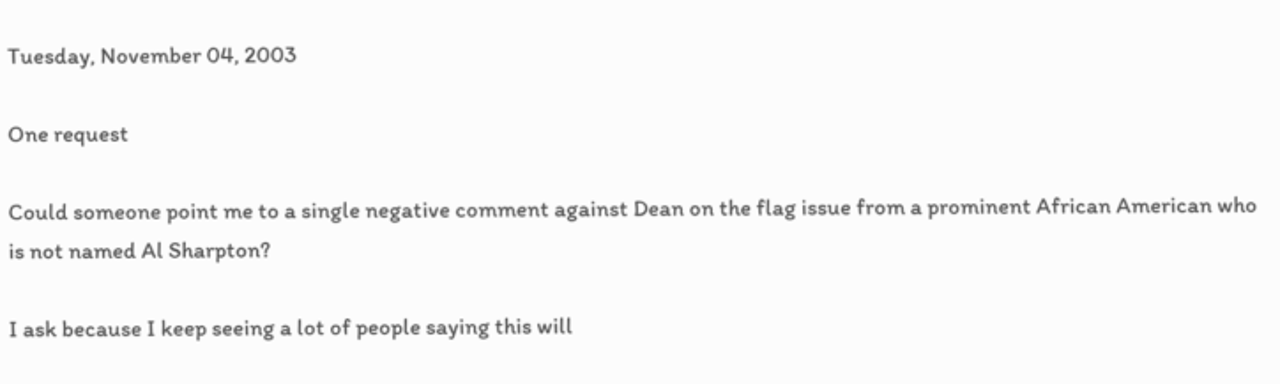Tuesday, November 04, 2003

One request

Could someone point me to a single negative comment against Dean on the flag issue from a prominent African American who is not named Al Sharpton?

I ask because I keep seeing a lot of people saying this will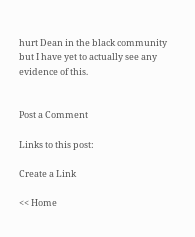hurt Dean in the black community but I have yet to actually see any evidence of this.


Post a Comment

Links to this post:

Create a Link

<< Home